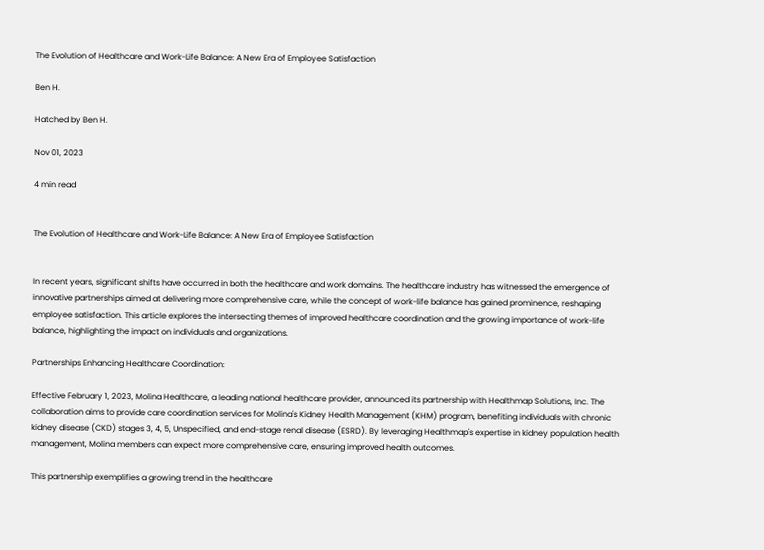The Evolution of Healthcare and Work-Life Balance: A New Era of Employee Satisfaction

Ben H.

Hatched by Ben H.

Nov 01, 2023

4 min read


The Evolution of Healthcare and Work-Life Balance: A New Era of Employee Satisfaction


In recent years, significant shifts have occurred in both the healthcare and work domains. The healthcare industry has witnessed the emergence of innovative partnerships aimed at delivering more comprehensive care, while the concept of work-life balance has gained prominence, reshaping employee satisfaction. This article explores the intersecting themes of improved healthcare coordination and the growing importance of work-life balance, highlighting the impact on individuals and organizations.

Partnerships Enhancing Healthcare Coordination:

Effective February 1, 2023, Molina Healthcare, a leading national healthcare provider, announced its partnership with Healthmap Solutions, Inc. The collaboration aims to provide care coordination services for Molina's Kidney Health Management (KHM) program, benefiting individuals with chronic kidney disease (CKD) stages 3, 4, 5, Unspecified, and end-stage renal disease (ESRD). By leveraging Healthmap's expertise in kidney population health management, Molina members can expect more comprehensive care, ensuring improved health outcomes.

This partnership exemplifies a growing trend in the healthcare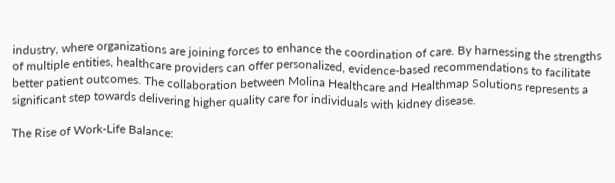industry, where organizations are joining forces to enhance the coordination of care. By harnessing the strengths of multiple entities, healthcare providers can offer personalized, evidence-based recommendations to facilitate better patient outcomes. The collaboration between Molina Healthcare and Healthmap Solutions represents a significant step towards delivering higher quality care for individuals with kidney disease.

The Rise of Work-Life Balance: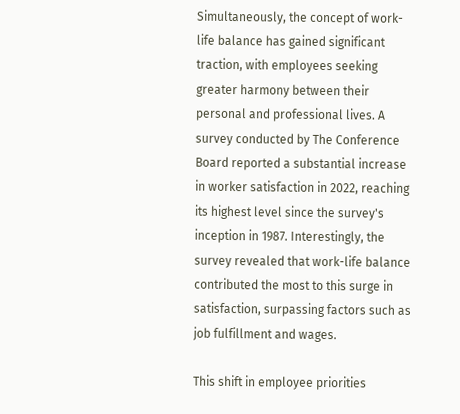Simultaneously, the concept of work-life balance has gained significant traction, with employees seeking greater harmony between their personal and professional lives. A survey conducted by The Conference Board reported a substantial increase in worker satisfaction in 2022, reaching its highest level since the survey's inception in 1987. Interestingly, the survey revealed that work-life balance contributed the most to this surge in satisfaction, surpassing factors such as job fulfillment and wages.

This shift in employee priorities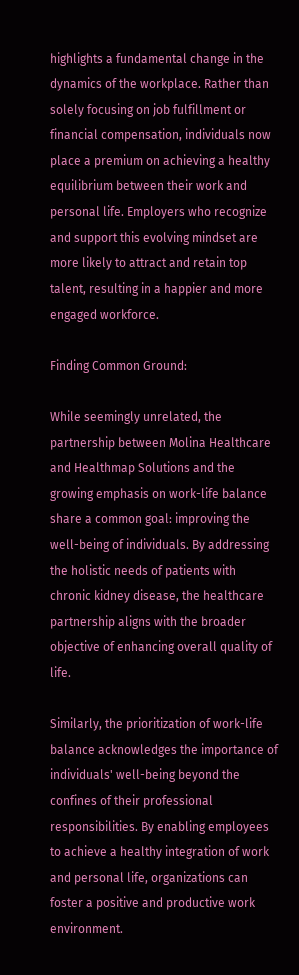highlights a fundamental change in the dynamics of the workplace. Rather than solely focusing on job fulfillment or financial compensation, individuals now place a premium on achieving a healthy equilibrium between their work and personal life. Employers who recognize and support this evolving mindset are more likely to attract and retain top talent, resulting in a happier and more engaged workforce.

Finding Common Ground:

While seemingly unrelated, the partnership between Molina Healthcare and Healthmap Solutions and the growing emphasis on work-life balance share a common goal: improving the well-being of individuals. By addressing the holistic needs of patients with chronic kidney disease, the healthcare partnership aligns with the broader objective of enhancing overall quality of life.

Similarly, the prioritization of work-life balance acknowledges the importance of individuals' well-being beyond the confines of their professional responsibilities. By enabling employees to achieve a healthy integration of work and personal life, organizations can foster a positive and productive work environment.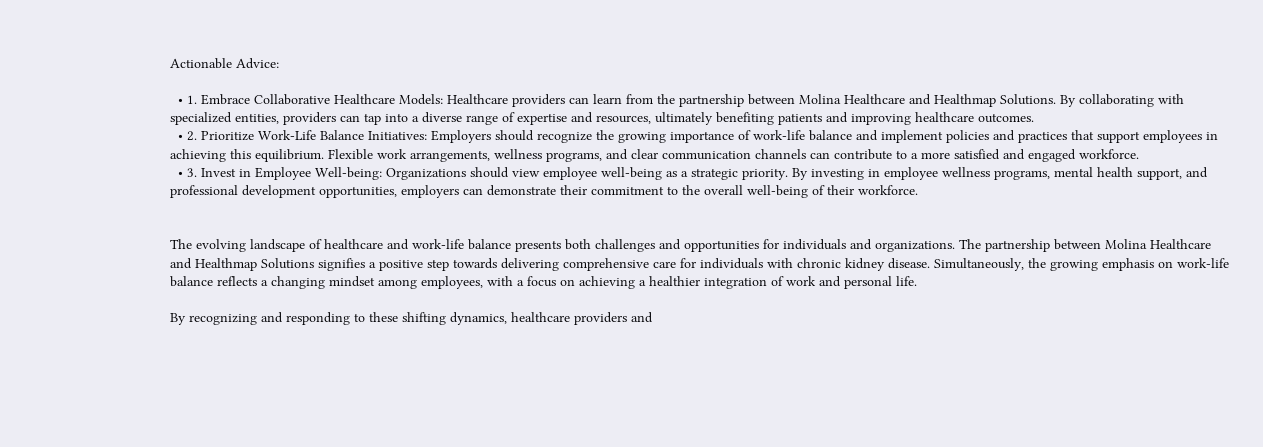Actionable Advice:

  • 1. Embrace Collaborative Healthcare Models: Healthcare providers can learn from the partnership between Molina Healthcare and Healthmap Solutions. By collaborating with specialized entities, providers can tap into a diverse range of expertise and resources, ultimately benefiting patients and improving healthcare outcomes.
  • 2. Prioritize Work-Life Balance Initiatives: Employers should recognize the growing importance of work-life balance and implement policies and practices that support employees in achieving this equilibrium. Flexible work arrangements, wellness programs, and clear communication channels can contribute to a more satisfied and engaged workforce.
  • 3. Invest in Employee Well-being: Organizations should view employee well-being as a strategic priority. By investing in employee wellness programs, mental health support, and professional development opportunities, employers can demonstrate their commitment to the overall well-being of their workforce.


The evolving landscape of healthcare and work-life balance presents both challenges and opportunities for individuals and organizations. The partnership between Molina Healthcare and Healthmap Solutions signifies a positive step towards delivering comprehensive care for individuals with chronic kidney disease. Simultaneously, the growing emphasis on work-life balance reflects a changing mindset among employees, with a focus on achieving a healthier integration of work and personal life.

By recognizing and responding to these shifting dynamics, healthcare providers and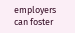employers can foster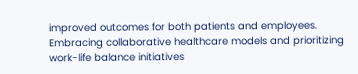improved outcomes for both patients and employees. Embracing collaborative healthcare models and prioritizing work-life balance initiatives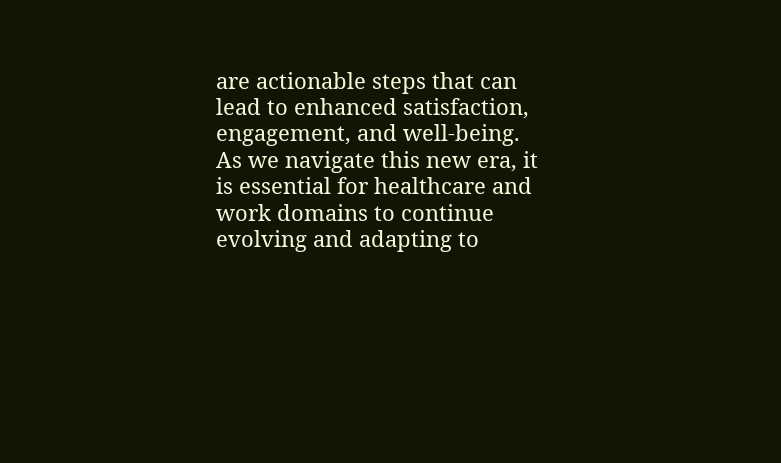are actionable steps that can lead to enhanced satisfaction, engagement, and well-being. As we navigate this new era, it is essential for healthcare and work domains to continue evolving and adapting to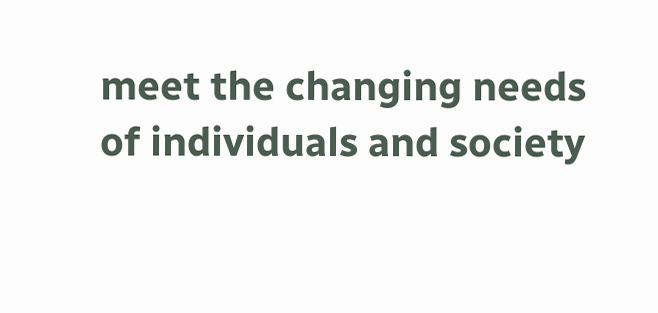meet the changing needs of individuals and society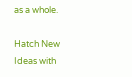as a whole.

Hatch New Ideas with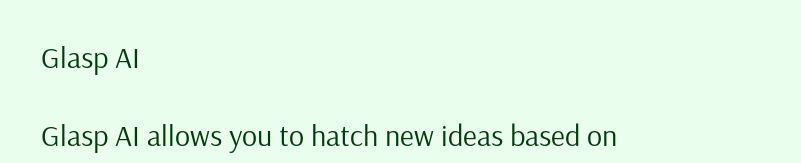Glasp AI

Glasp AI allows you to hatch new ideas based on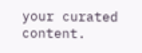your curated content.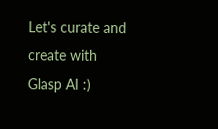Let's curate and create with Glasp AI :)